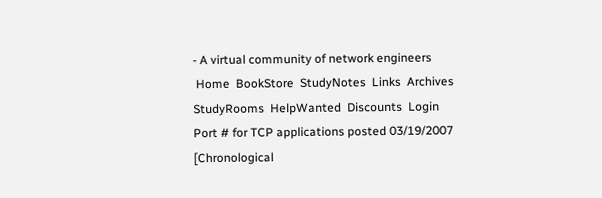- A virtual community of network engineers
 Home  BookStore  StudyNotes  Links  Archives  StudyRooms  HelpWanted  Discounts  Login
Port # for TCP applications posted 03/19/2007
[Chronological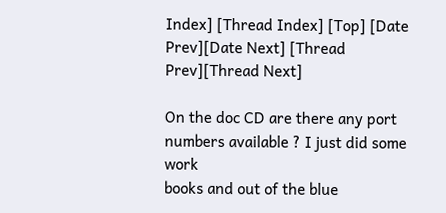Index] [Thread Index] [Top] [Date Prev][Date Next] [Thread Prev][Thread Next]

On the doc CD are there any port numbers available ? I just did some work
books and out of the blue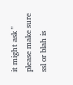it might ask " please make sure ssl or blah is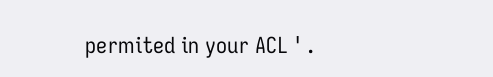permited in your ACL ' .